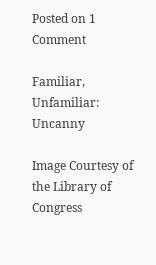Posted on 1 Comment

Familiar, Unfamiliar: Uncanny

Image Courtesy of the Library of Congress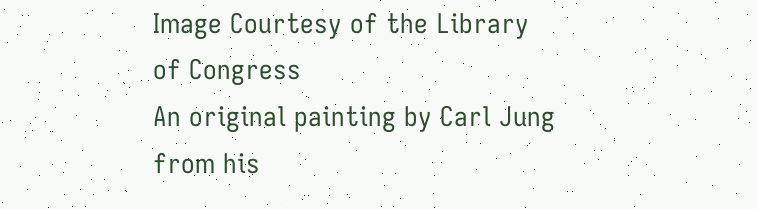Image Courtesy of the Library of Congress
An original painting by Carl Jung from his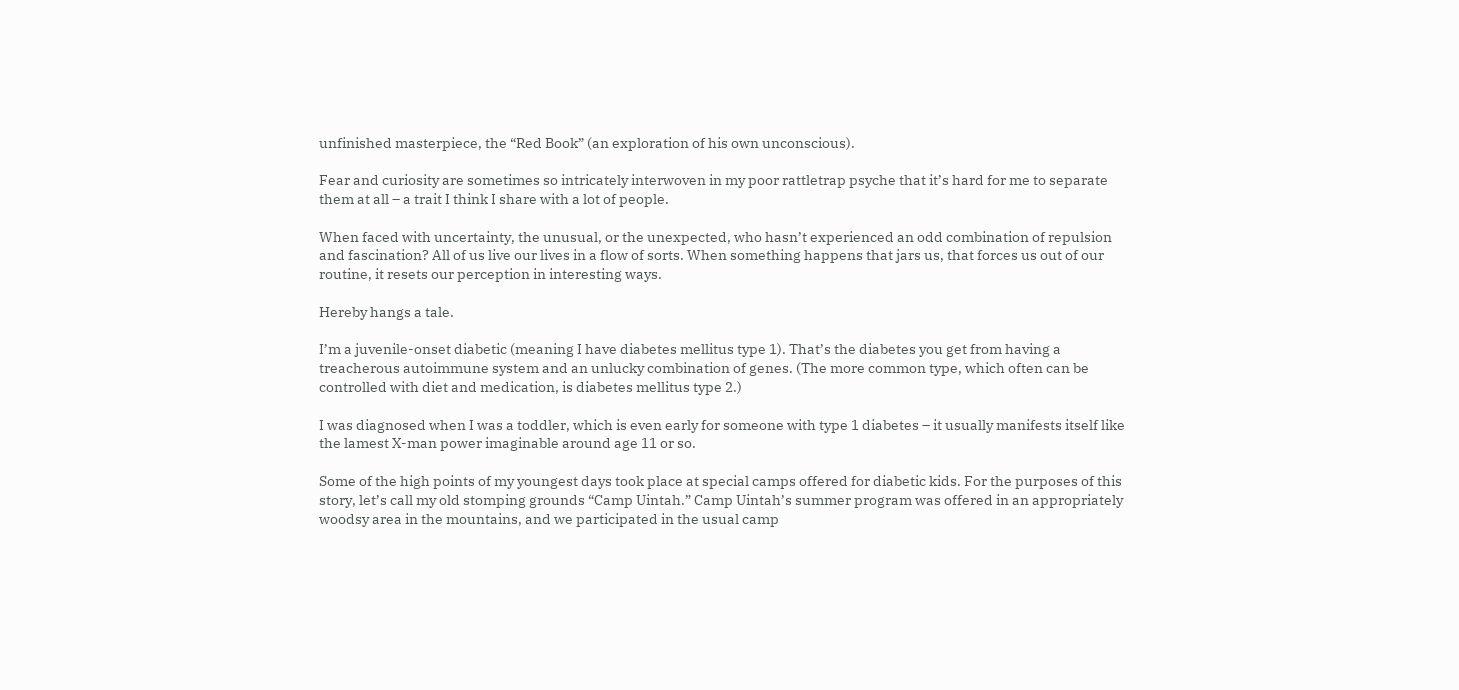unfinished masterpiece, the “Red Book” (an exploration of his own unconscious).

Fear and curiosity are sometimes so intricately interwoven in my poor rattletrap psyche that it’s hard for me to separate them at all – a trait I think I share with a lot of people.

When faced with uncertainty, the unusual, or the unexpected, who hasn’t experienced an odd combination of repulsion and fascination? All of us live our lives in a flow of sorts. When something happens that jars us, that forces us out of our routine, it resets our perception in interesting ways.

Hereby hangs a tale.

I’m a juvenile-onset diabetic (meaning I have diabetes mellitus type 1). That’s the diabetes you get from having a treacherous autoimmune system and an unlucky combination of genes. (The more common type, which often can be controlled with diet and medication, is diabetes mellitus type 2.)

I was diagnosed when I was a toddler, which is even early for someone with type 1 diabetes – it usually manifests itself like the lamest X-man power imaginable around age 11 or so.

Some of the high points of my youngest days took place at special camps offered for diabetic kids. For the purposes of this story, let’s call my old stomping grounds “Camp Uintah.” Camp Uintah’s summer program was offered in an appropriately woodsy area in the mountains, and we participated in the usual camp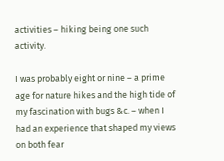activities – hiking being one such activity.

I was probably eight or nine – a prime age for nature hikes and the high tide of my fascination with bugs &c. – when I had an experience that shaped my views on both fear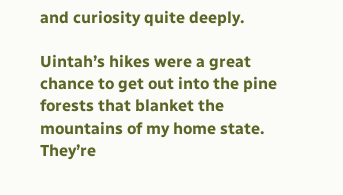and curiosity quite deeply.

Uintah’s hikes were a great chance to get out into the pine forests that blanket the mountains of my home state. They’re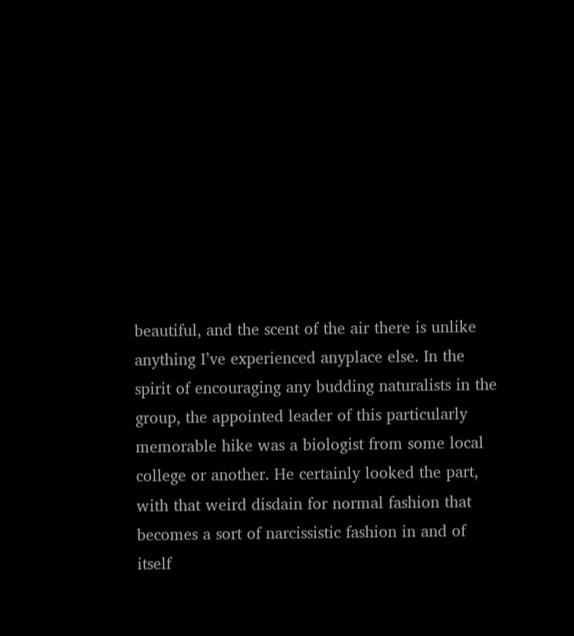beautiful, and the scent of the air there is unlike anything I’ve experienced anyplace else. In the spirit of encouraging any budding naturalists in the group, the appointed leader of this particularly memorable hike was a biologist from some local college or another. He certainly looked the part, with that weird disdain for normal fashion that becomes a sort of narcissistic fashion in and of itself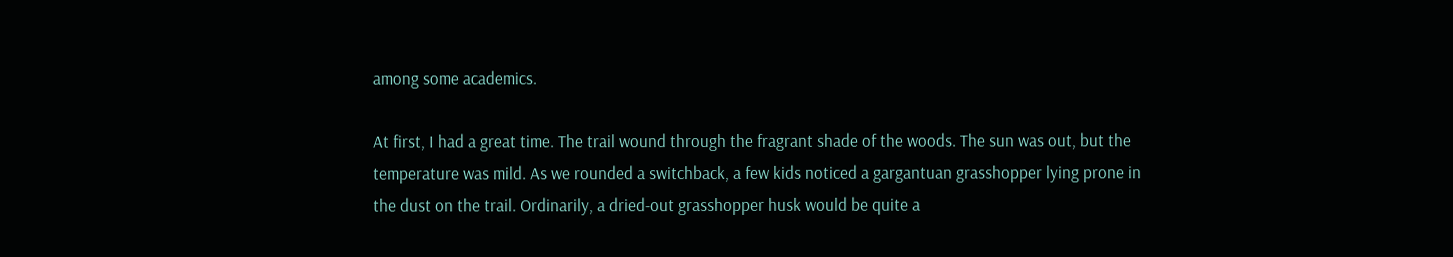among some academics.

At first, I had a great time. The trail wound through the fragrant shade of the woods. The sun was out, but the temperature was mild. As we rounded a switchback, a few kids noticed a gargantuan grasshopper lying prone in the dust on the trail. Ordinarily, a dried-out grasshopper husk would be quite a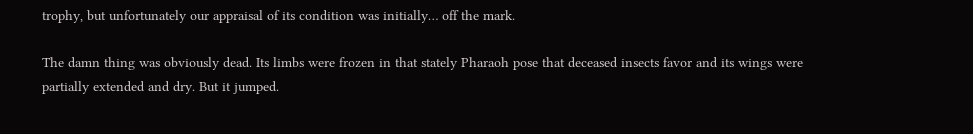trophy, but unfortunately our appraisal of its condition was initially… off the mark.

The damn thing was obviously dead. Its limbs were frozen in that stately Pharaoh pose that deceased insects favor and its wings were partially extended and dry. But it jumped.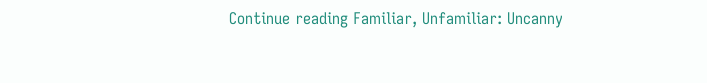Continue reading Familiar, Unfamiliar: Uncanny